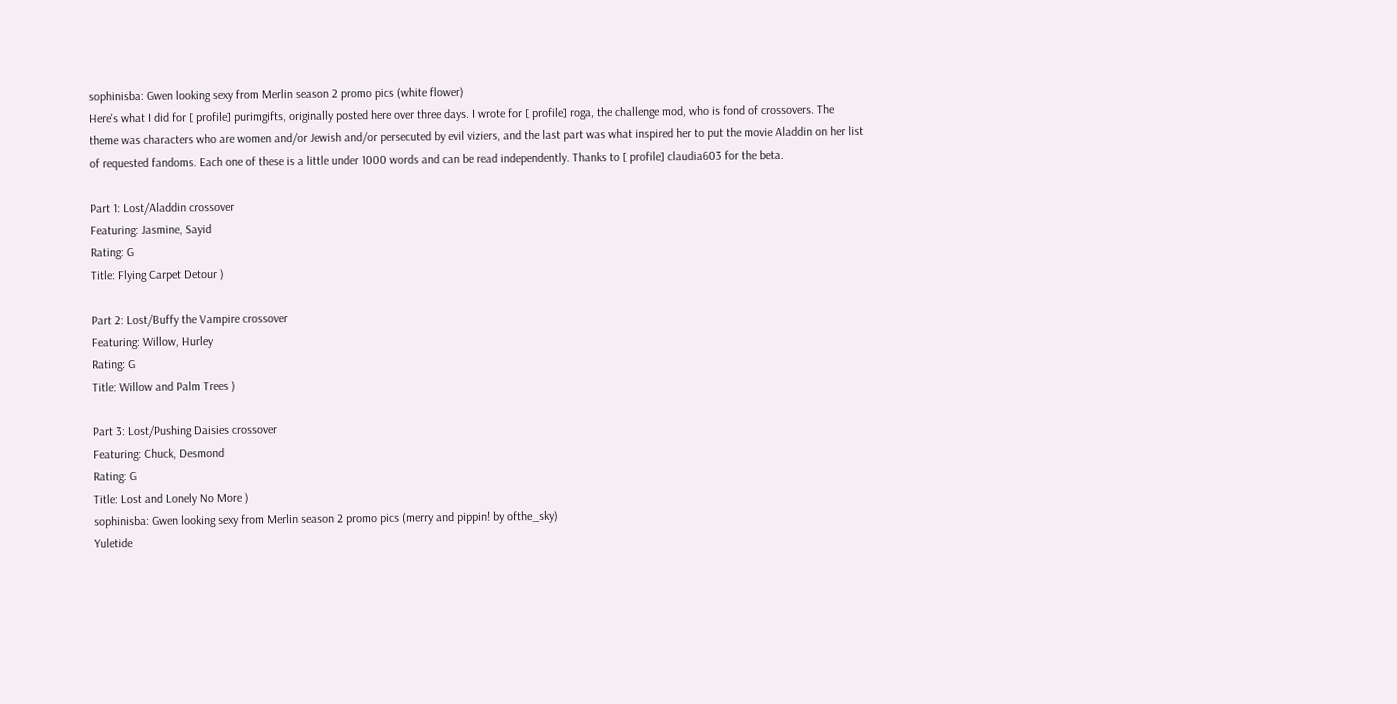sophinisba: Gwen looking sexy from Merlin season 2 promo pics (white flower)
Here's what I did for [ profile] purimgifts, originally posted here over three days. I wrote for [ profile] roga, the challenge mod, who is fond of crossovers. The theme was characters who are women and/or Jewish and/or persecuted by evil viziers, and the last part was what inspired her to put the movie Aladdin on her list of requested fandoms. Each one of these is a little under 1000 words and can be read independently. Thanks to [ profile] claudia603 for the beta.

Part 1: Lost/Aladdin crossover
Featuring: Jasmine, Sayid
Rating: G
Title: Flying Carpet Detour )

Part 2: Lost/Buffy the Vampire crossover
Featuring: Willow, Hurley
Rating: G
Title: Willow and Palm Trees )

Part 3: Lost/Pushing Daisies crossover
Featuring: Chuck, Desmond
Rating: G
Title: Lost and Lonely No More )
sophinisba: Gwen looking sexy from Merlin season 2 promo pics (merry and pippin! by ofthe_sky)
Yuletide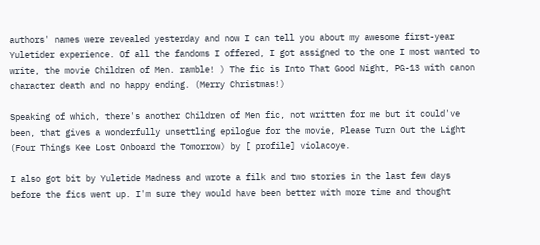authors' names were revealed yesterday and now I can tell you about my awesome first-year Yuletider experience. Of all the fandoms I offered, I got assigned to the one I most wanted to write, the movie Children of Men. ramble! ) The fic is Into That Good Night, PG-13 with canon character death and no happy ending. (Merry Christmas!)

Speaking of which, there's another Children of Men fic, not written for me but it could've been, that gives a wonderfully unsettling epilogue for the movie, Please Turn Out the Light (Four Things Kee Lost Onboard the Tomorrow) by [ profile] violacoye.

I also got bit by Yuletide Madness and wrote a filk and two stories in the last few days before the fics went up. I'm sure they would have been better with more time and thought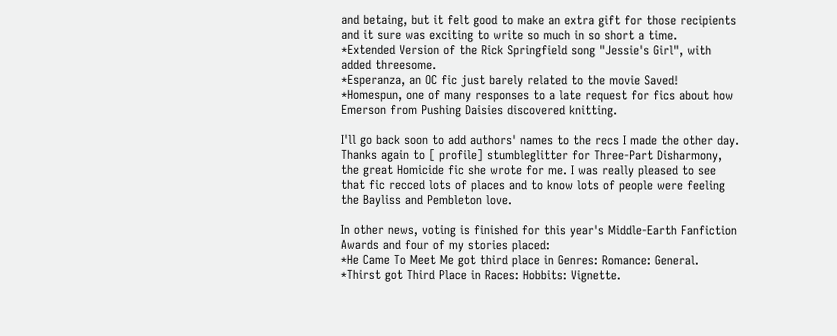and betaing, but it felt good to make an extra gift for those recipients and it sure was exciting to write so much in so short a time.
*Extended Version of the Rick Springfield song "Jessie's Girl", with added threesome.
*Esperanza, an OC fic just barely related to the movie Saved!
*Homespun, one of many responses to a late request for fics about how Emerson from Pushing Daisies discovered knitting.

I'll go back soon to add authors' names to the recs I made the other day. Thanks again to [ profile] stumbleglitter for Three-Part Disharmony, the great Homicide fic she wrote for me. I was really pleased to see that fic recced lots of places and to know lots of people were feeling the Bayliss and Pembleton love.

In other news, voting is finished for this year's Middle-Earth Fanfiction Awards and four of my stories placed:
*He Came To Meet Me got third place in Genres: Romance: General.
*Thirst got Third Place in Races: Hobbits: Vignette.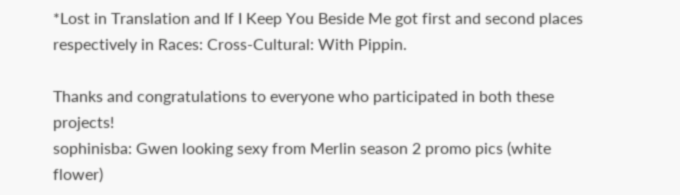*Lost in Translation and If I Keep You Beside Me got first and second places respectively in Races: Cross-Cultural: With Pippin.

Thanks and congratulations to everyone who participated in both these projects!
sophinisba: Gwen looking sexy from Merlin season 2 promo pics (white flower)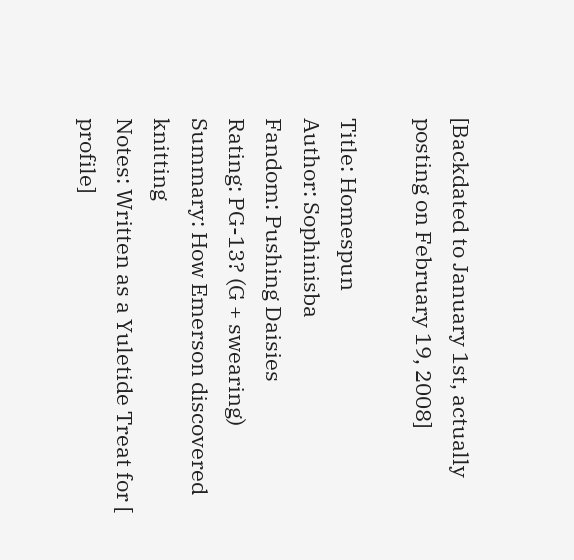[Backdated to January 1st, actually posting on February 19, 2008]

Title: Homespun
Author: Sophinisba
Fandom: Pushing Daisies
Rating: PG-13? (G + swearing)
Summary: How Emerson discovered knitting
Notes: Written as a Yuletide Treat for [ profile]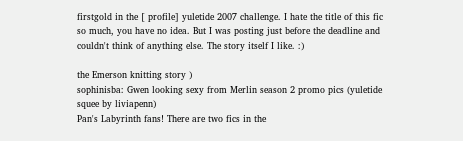firstgold in the [ profile] yuletide 2007 challenge. I hate the title of this fic so much, you have no idea. But I was posting just before the deadline and couldn't think of anything else. The story itself I like. :)

the Emerson knitting story )
sophinisba: Gwen looking sexy from Merlin season 2 promo pics (yuletide squee by liviapenn)
Pan's Labyrinth fans! There are two fics in the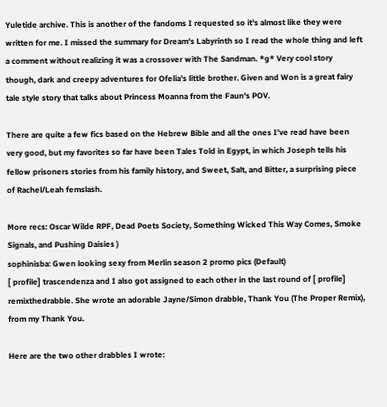Yuletide archive. This is another of the fandoms I requested so it's almost like they were written for me. I missed the summary for Dream's Labyrinth so I read the whole thing and left a comment without realizing it was a crossover with The Sandman. *g* Very cool story though, dark and creepy adventures for Ofelia's little brother. Given and Won is a great fairy tale style story that talks about Princess Moanna from the Faun's POV.

There are quite a few fics based on the Hebrew Bible and all the ones I've read have been very good, but my favorites so far have been Tales Told in Egypt, in which Joseph tells his fellow prisoners stories from his family history, and Sweet, Salt, and Bitter, a surprising piece of Rachel/Leah femslash.

More recs: Oscar Wilde RPF, Dead Poets Society, Something Wicked This Way Comes, Smoke Signals, and Pushing Daisies )
sophinisba: Gwen looking sexy from Merlin season 2 promo pics (Default)
[ profile] trascendenza and I also got assigned to each other in the last round of [ profile] remixthedrabble. She wrote an adorable Jayne/Simon drabble, Thank You (The Proper Remix), from my Thank You.

Here are the two other drabbles I wrote: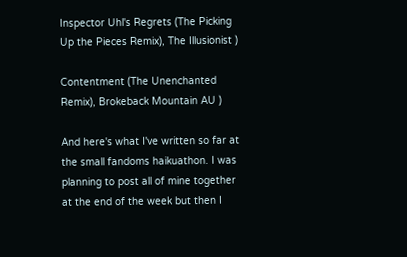Inspector Uhl's Regrets (The Picking Up the Pieces Remix), The Illusionist )

Contentment (The Unenchanted Remix), Brokeback Mountain AU )

And here's what I've written so far at the small fandoms haikuathon. I was planning to post all of mine together at the end of the week but then I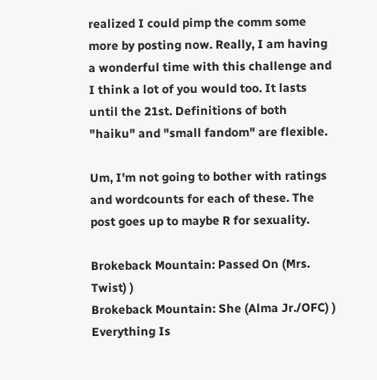realized I could pimp the comm some more by posting now. Really, I am having a wonderful time with this challenge and I think a lot of you would too. It lasts until the 21st. Definitions of both "haiku" and "small fandom" are flexible.

Um, I'm not going to bother with ratings and wordcounts for each of these. The post goes up to maybe R for sexuality.

Brokeback Mountain: Passed On (Mrs. Twist) )
Brokeback Mountain: She (Alma Jr./OFC) )
Everything Is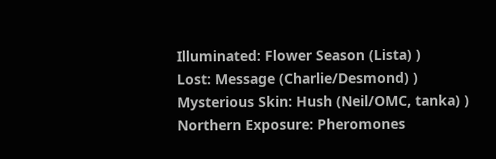Illuminated: Flower Season (Lista) )
Lost: Message (Charlie/Desmond) )
Mysterious Skin: Hush (Neil/OMC, tanka) )
Northern Exposure: Pheromones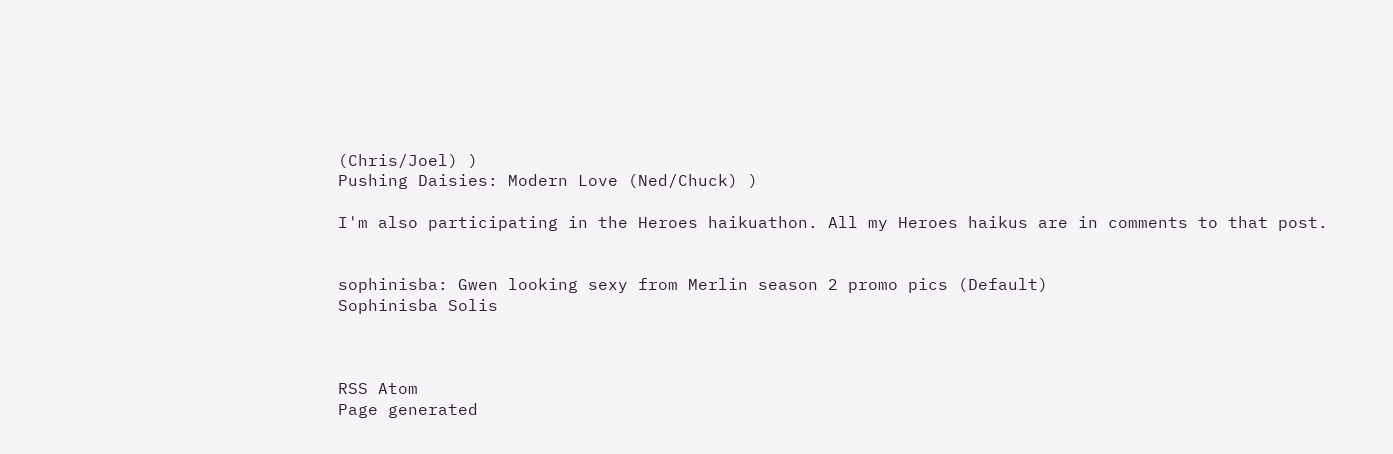(Chris/Joel) )
Pushing Daisies: Modern Love (Ned/Chuck) )

I'm also participating in the Heroes haikuathon. All my Heroes haikus are in comments to that post.


sophinisba: Gwen looking sexy from Merlin season 2 promo pics (Default)
Sophinisba Solis



RSS Atom
Page generated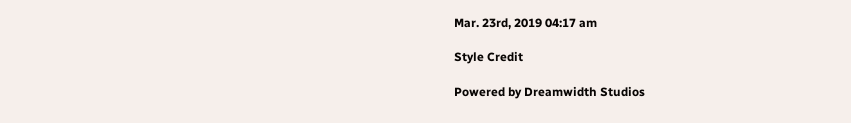Mar. 23rd, 2019 04:17 am

Style Credit

Powered by Dreamwidth Studios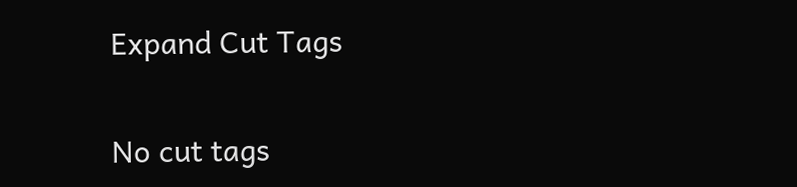Expand Cut Tags

No cut tags